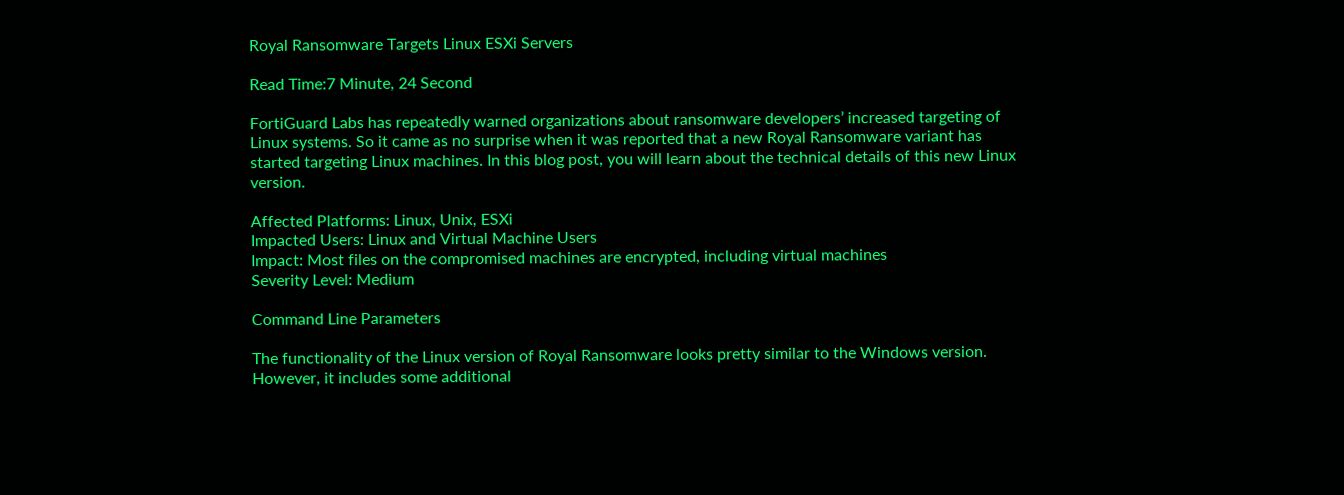Royal Ransomware Targets Linux ESXi Servers

Read Time:7 Minute, 24 Second

FortiGuard Labs has repeatedly warned organizations about ransomware developers’ increased targeting of Linux systems. So it came as no surprise when it was reported that a new Royal Ransomware variant has started targeting Linux machines. In this blog post, you will learn about the technical details of this new Linux version.

Affected Platforms: Linux, Unix, ESXi
Impacted Users: Linux and Virtual Machine Users
Impact: Most files on the compromised machines are encrypted, including virtual machines
Severity Level: Medium

Command Line Parameters

The functionality of the Linux version of Royal Ransomware looks pretty similar to the Windows version. However, it includes some additional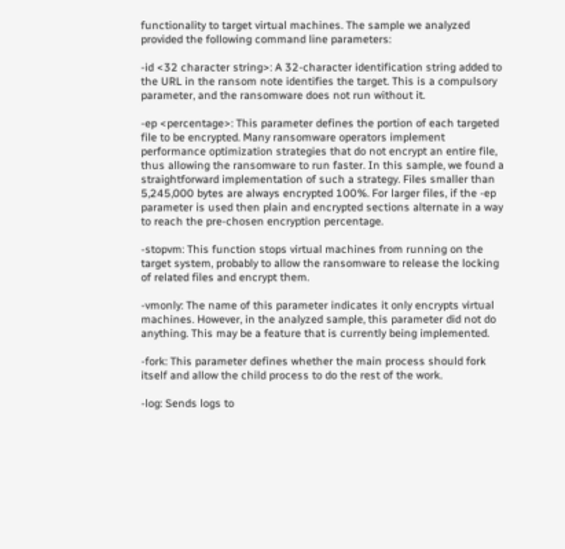functionality to target virtual machines. The sample we analyzed provided the following command line parameters:

-id <32 character string>: A 32-character identification string added to the URL in the ransom note identifies the target. This is a compulsory parameter, and the ransomware does not run without it.

-ep <percentage>: This parameter defines the portion of each targeted file to be encrypted. Many ransomware operators implement performance optimization strategies that do not encrypt an entire file, thus allowing the ransomware to run faster. In this sample, we found a straightforward implementation of such a strategy. Files smaller than 5,245,000 bytes are always encrypted 100%. For larger files, if the -ep parameter is used then plain and encrypted sections alternate in a way to reach the pre-chosen encryption percentage.

-stopvm: This function stops virtual machines from running on the target system, probably to allow the ransomware to release the locking of related files and encrypt them.

-vmonly: The name of this parameter indicates it only encrypts virtual machines. However, in the analyzed sample, this parameter did not do anything. This may be a feature that is currently being implemented.

-fork: This parameter defines whether the main process should fork itself and allow the child process to do the rest of the work.

-log: Sends logs to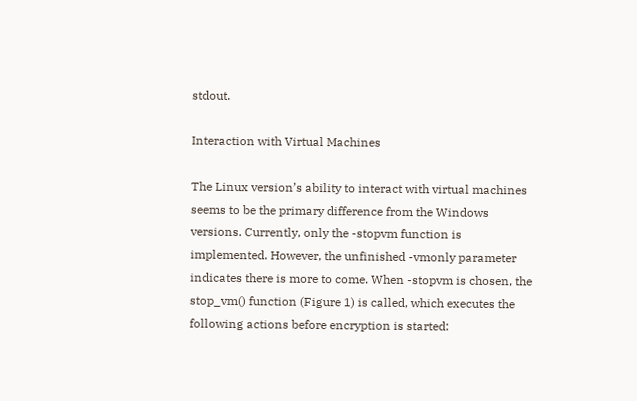stdout.

Interaction with Virtual Machines

The Linux version’s ability to interact with virtual machines seems to be the primary difference from the Windows versions. Currently, only the -stopvm function is implemented. However, the unfinished -vmonly parameter indicates there is more to come. When -stopvm is chosen, the stop_vm() function (Figure 1) is called, which executes the following actions before encryption is started: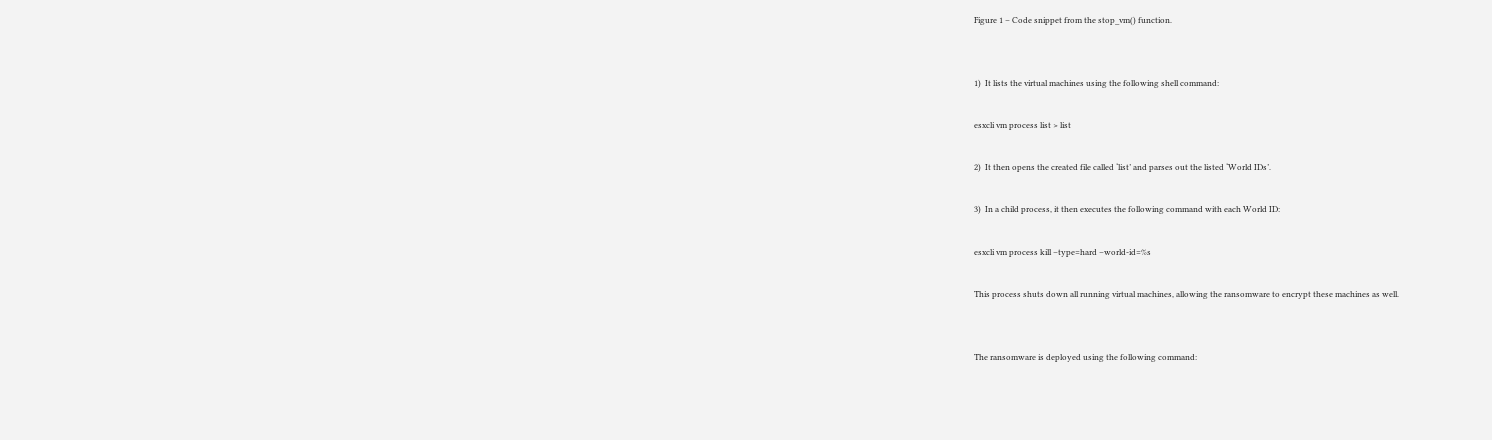Figure 1 – Code snippet from the stop_vm() function.


1)  It lists the virtual machines using the following shell command:

esxcli vm process list > list

2)  It then opens the created file called ‘list’ and parses out the listed ‘World IDs’.

3)  In a child process, it then executes the following command with each World ID:

esxcli vm process kill –type=hard –world-id=%s

This process shuts down all running virtual machines, allowing the ransomware to encrypt these machines as well.


The ransomware is deployed using the following command: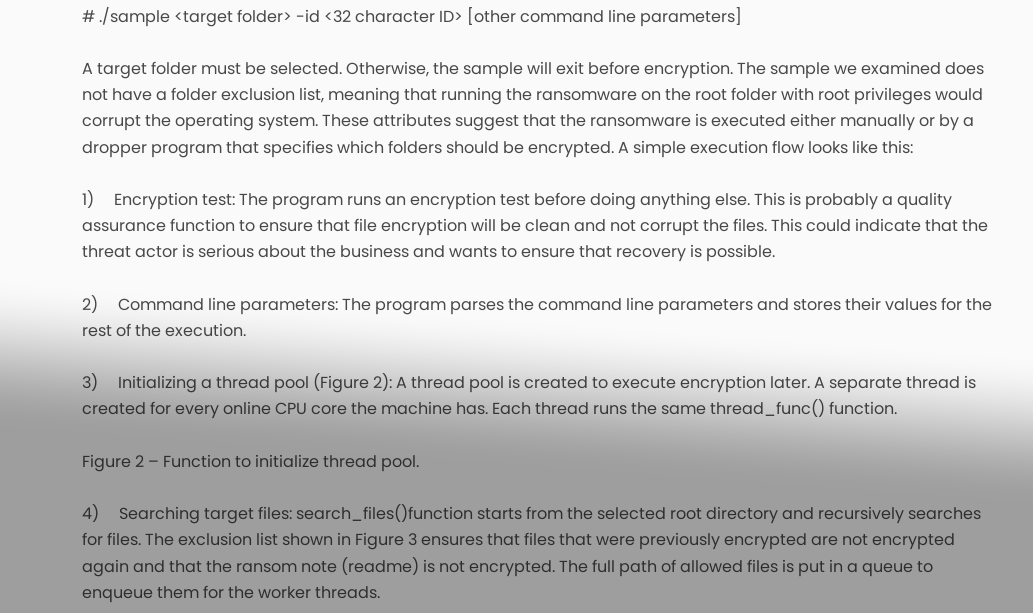# ./sample <target folder> -id <32 character ID> [other command line parameters]

A target folder must be selected. Otherwise, the sample will exit before encryption. The sample we examined does not have a folder exclusion list, meaning that running the ransomware on the root folder with root privileges would corrupt the operating system. These attributes suggest that the ransomware is executed either manually or by a dropper program that specifies which folders should be encrypted. A simple execution flow looks like this:

1)     Encryption test: The program runs an encryption test before doing anything else. This is probably a quality assurance function to ensure that file encryption will be clean and not corrupt the files. This could indicate that the threat actor is serious about the business and wants to ensure that recovery is possible.

2)     Command line parameters: The program parses the command line parameters and stores their values for the rest of the execution.

3)     Initializing a thread pool (Figure 2): A thread pool is created to execute encryption later. A separate thread is created for every online CPU core the machine has. Each thread runs the same thread_func() function.

Figure 2 – Function to initialize thread pool.

4)     Searching target files: search_files()function starts from the selected root directory and recursively searches for files. The exclusion list shown in Figure 3 ensures that files that were previously encrypted are not encrypted again and that the ransom note (readme) is not encrypted. The full path of allowed files is put in a queue to enqueue them for the worker threads.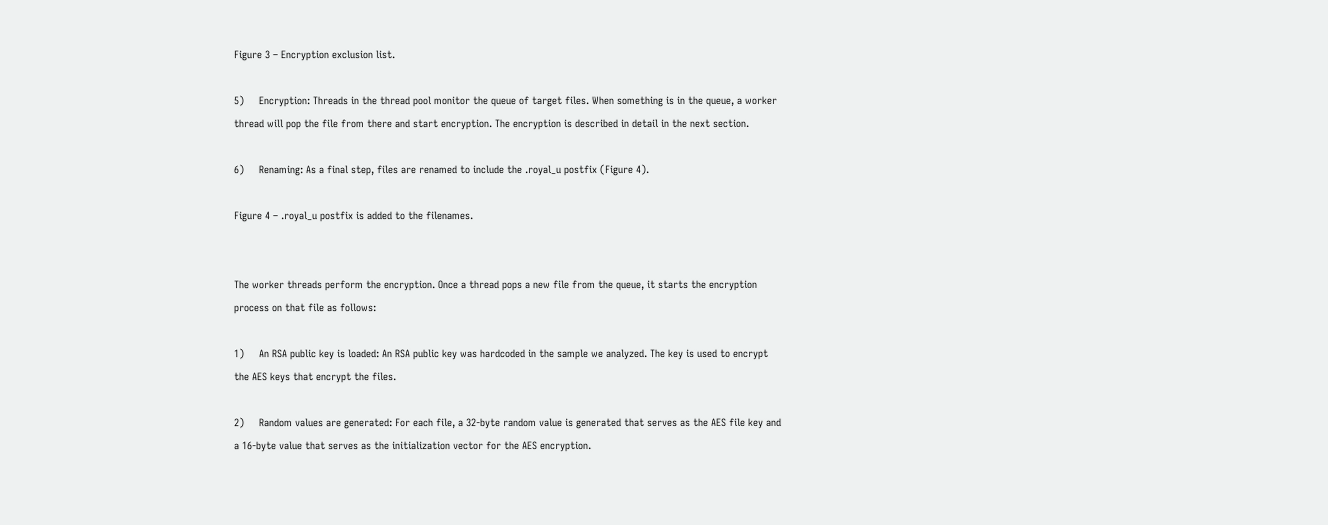Figure 3 – Encryption exclusion list.

5)     Encryption: Threads in the thread pool monitor the queue of target files. When something is in the queue, a worker thread will pop the file from there and start encryption. The encryption is described in detail in the next section.

6)     Renaming: As a final step, files are renamed to include the .royal_u postfix (Figure 4).

Figure 4 – .royal_u postfix is added to the filenames.


The worker threads perform the encryption. Once a thread pops a new file from the queue, it starts the encryption process on that file as follows:

1)     An RSA public key is loaded: An RSA public key was hardcoded in the sample we analyzed. The key is used to encrypt the AES keys that encrypt the files.

2)     Random values are generated: For each file, a 32-byte random value is generated that serves as the AES file key and a 16-byte value that serves as the initialization vector for the AES encryption.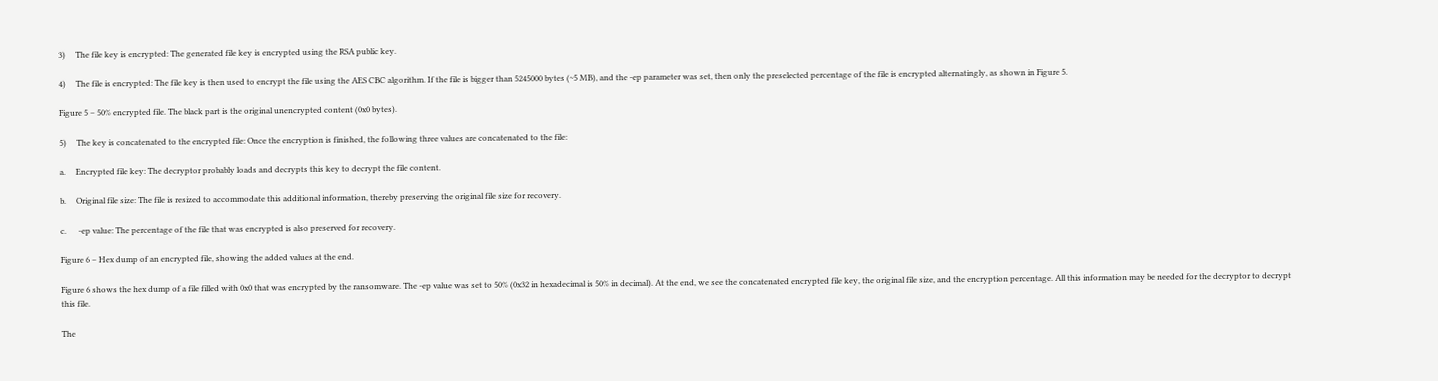3)     The file key is encrypted: The generated file key is encrypted using the RSA public key.

4)     The file is encrypted: The file key is then used to encrypt the file using the AES CBC algorithm. If the file is bigger than 5245000 bytes (~5 MB), and the -ep parameter was set, then only the preselected percentage of the file is encrypted alternatingly, as shown in Figure 5.

Figure 5 – 50% encrypted file. The black part is the original unencrypted content (0x0 bytes).

5)     The key is concatenated to the encrypted file: Once the encryption is finished, the following three values are concatenated to the file:

a.     Encrypted file key: The decryptor probably loads and decrypts this key to decrypt the file content.

b.     Original file size: The file is resized to accommodate this additional information, thereby preserving the original file size for recovery.

c.      -ep value: The percentage of the file that was encrypted is also preserved for recovery.

Figure 6 – Hex dump of an encrypted file, showing the added values at the end.

Figure 6 shows the hex dump of a file filled with 0x0 that was encrypted by the ransomware. The -ep value was set to 50% (0x32 in hexadecimal is 50% in decimal). At the end, we see the concatenated encrypted file key, the original file size, and the encryption percentage. All this information may be needed for the decryptor to decrypt this file.

The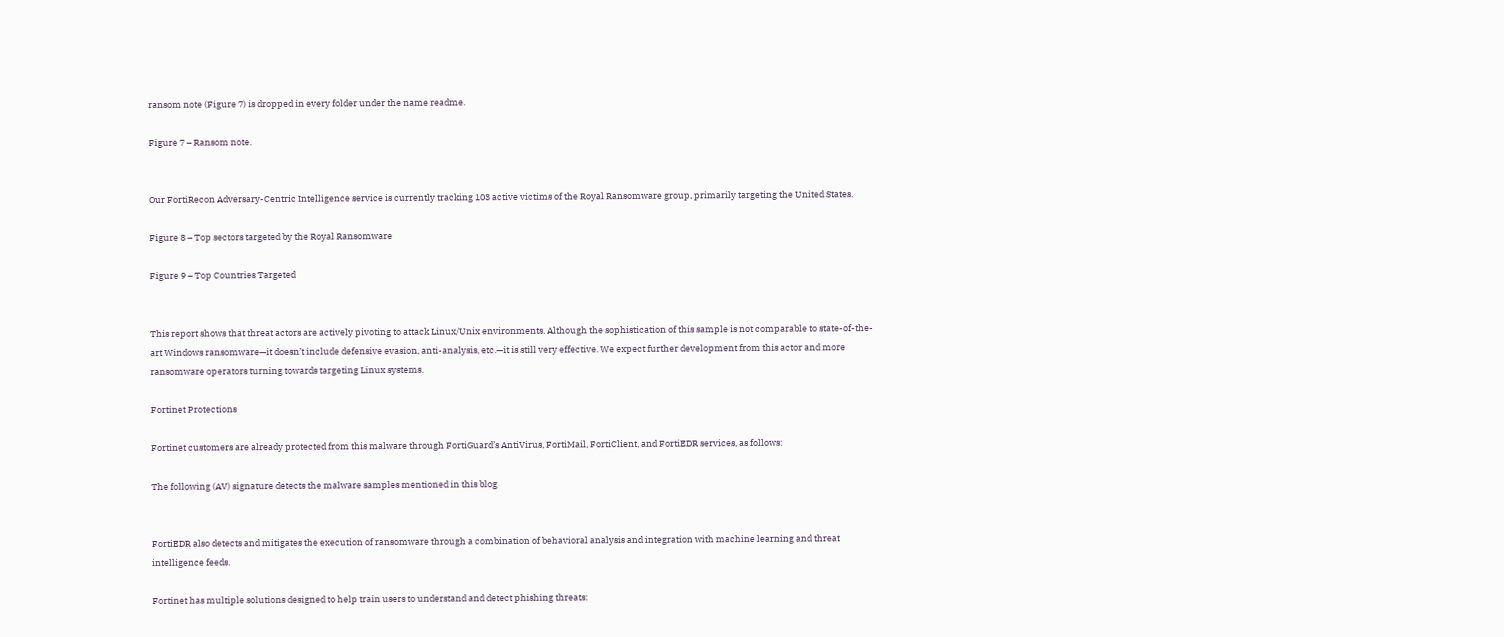ransom note (Figure 7) is dropped in every folder under the name readme.

Figure 7 – Ransom note.


Our FortiRecon Adversary-Centric Intelligence service is currently tracking 103 active victims of the Royal Ransomware group, primarily targeting the United States.

Figure 8 – Top sectors targeted by the Royal Ransomware

Figure 9 – Top Countries Targeted


This report shows that threat actors are actively pivoting to attack Linux/Unix environments. Although the sophistication of this sample is not comparable to state-of-the-art Windows ransomware—it doesn’t include defensive evasion, anti-analysis, etc.—it is still very effective. We expect further development from this actor and more ransomware operators turning towards targeting Linux systems.

Fortinet Protections

Fortinet customers are already protected from this malware through FortiGuard’s AntiVirus, FortiMail, FortiClient, and FortiEDR services, as follows:

The following (AV) signature detects the malware samples mentioned in this blog


FortiEDR also detects and mitigates the execution of ransomware through a combination of behavioral analysis and integration with machine learning and threat intelligence feeds.

Fortinet has multiple solutions designed to help train users to understand and detect phishing threats: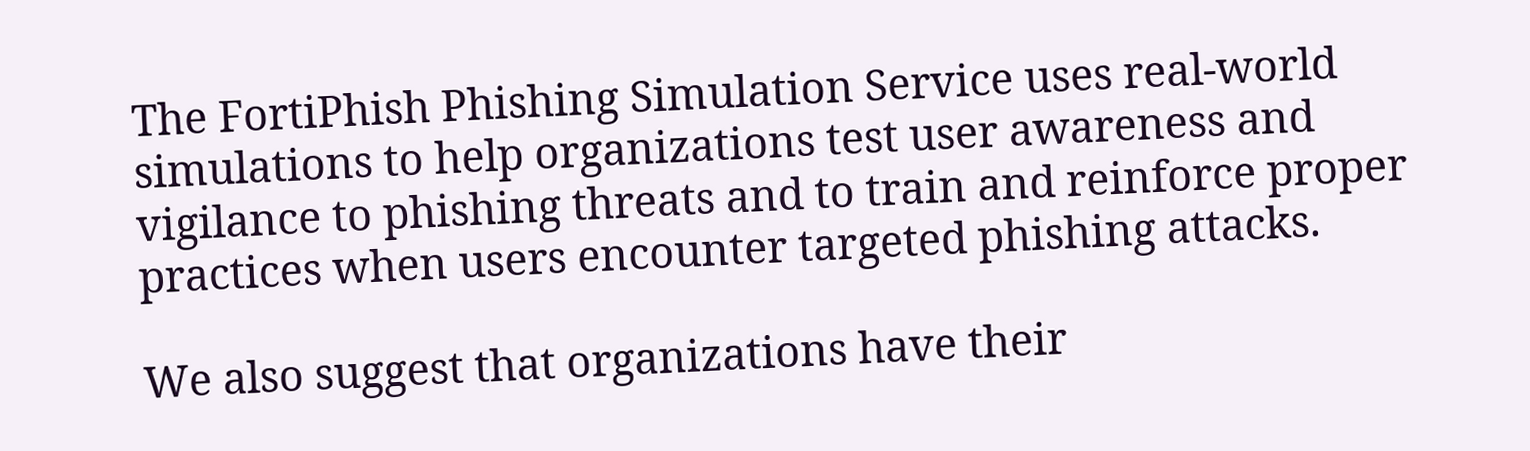The FortiPhish Phishing Simulation Service uses real-world simulations to help organizations test user awareness and vigilance to phishing threats and to train and reinforce proper practices when users encounter targeted phishing attacks.

We also suggest that organizations have their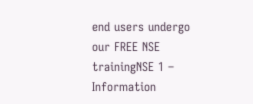end users undergo our FREE NSE trainingNSE 1 – Information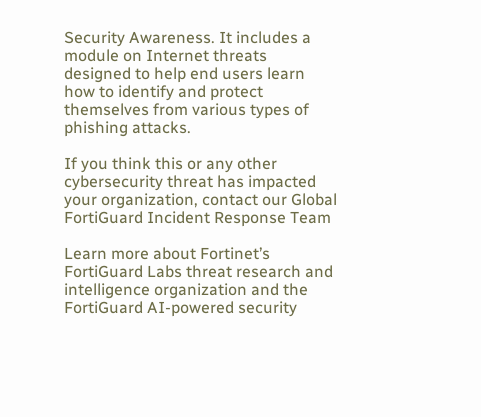Security Awareness. It includes a module on Internet threats designed to help end users learn how to identify and protect themselves from various types of phishing attacks.

If you think this or any other cybersecurity threat has impacted your organization, contact our Global FortiGuard Incident Response Team

Learn more about Fortinet’s FortiGuard Labs threat research and intelligence organization and the FortiGuard AI-powered security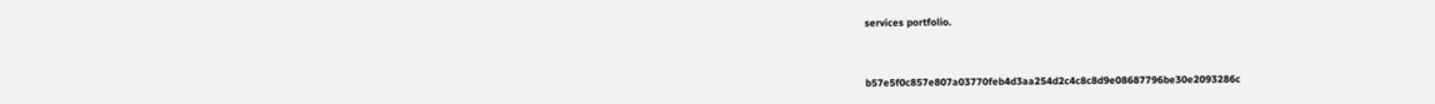services portfolio.



b57e5f0c857e807a03770feb4d3aa254d2c4c8c8d9e08687796be30e2093286c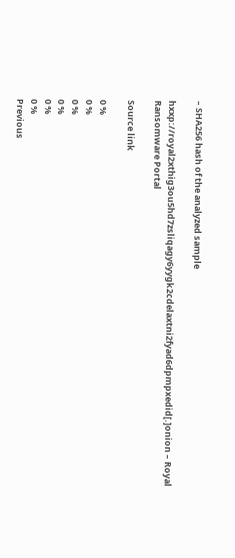– SHA256 hash of the analyzed sample

hxxp://royal2xthig3ou5hd7zsliqagy6yygk2cdelaxtni2fyad6dpmpxedid[.]onion – Royal Ransomware Portal

Source link

0 %
0 %
0 %
0 %
0 %
0 %
Previous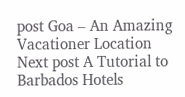post Goa – An Amazing Vacationer Location
Next post A Tutorial to Barbados Hotels